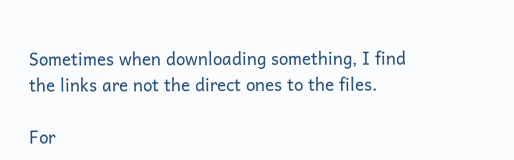Sometimes when downloading something, I find the links are not the direct ones to the files.

For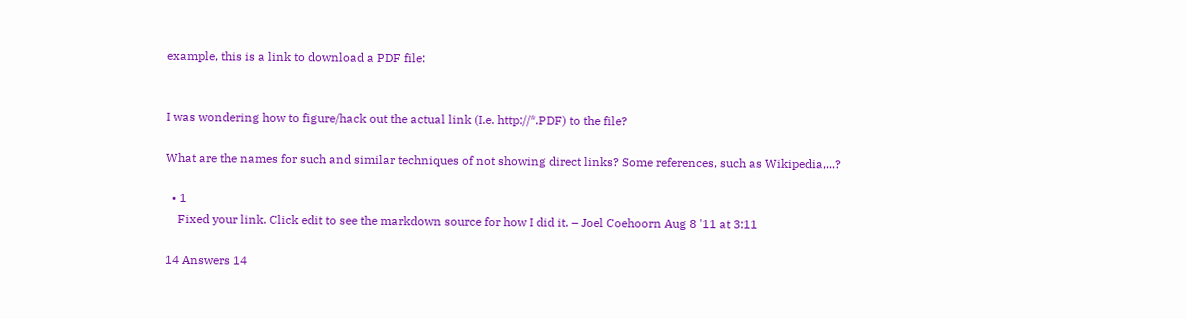example, this is a link to download a PDF file:


I was wondering how to figure/hack out the actual link (I.e. http://*.PDF) to the file?

What are the names for such and similar techniques of not showing direct links? Some references, such as Wikipedia,...?

  • 1
    Fixed your link. Click edit to see the markdown source for how I did it. – Joel Coehoorn Aug 8 '11 at 3:11

14 Answers 14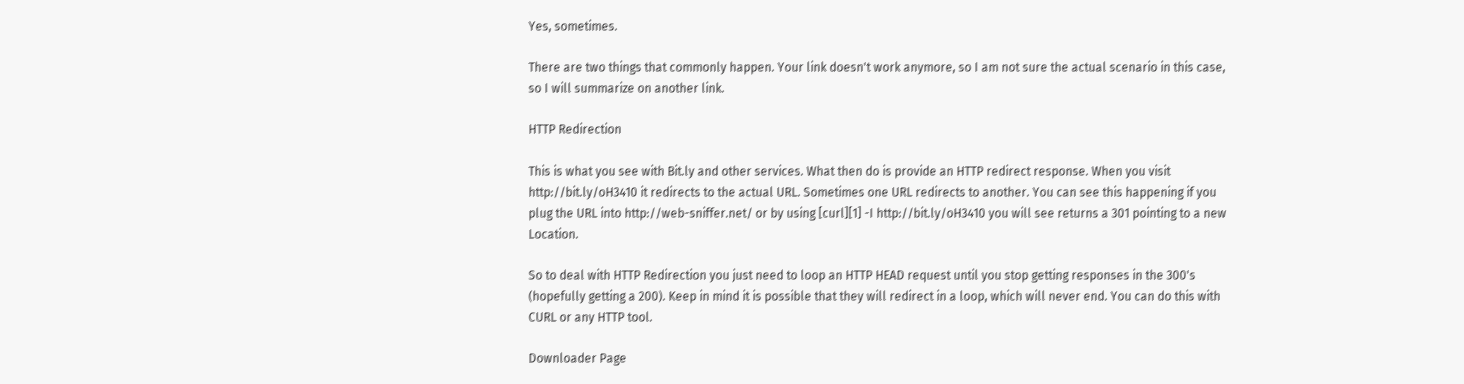Yes, sometimes.

There are two things that commonly happen. Your link doesn't work anymore, so I am not sure the actual scenario in this case, so I will summarize on another link.

HTTP Redirection

This is what you see with Bit.ly and other services. What then do is provide an HTTP redirect response. When you visit http://bit.ly/oH3410 it redirects to the actual URL. Sometimes one URL redirects to another. You can see this happening if you plug the URL into http://web-sniffer.net/ or by using [curl][1] -I http://bit.ly/oH3410 you will see returns a 301 pointing to a new Location.

So to deal with HTTP Redirection you just need to loop an HTTP HEAD request until you stop getting responses in the 300's (hopefully getting a 200). Keep in mind it is possible that they will redirect in a loop, which will never end. You can do this with CURL or any HTTP tool.

Downloader Page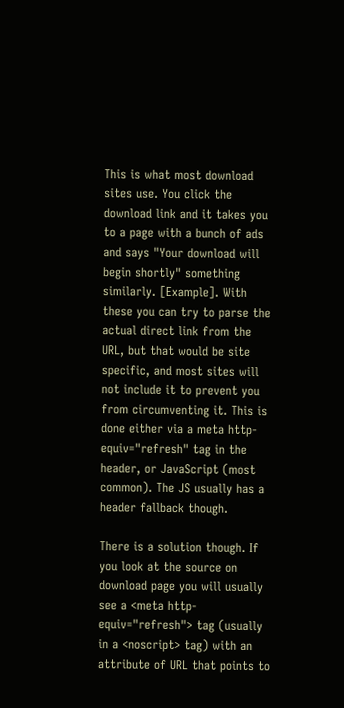This is what most download sites use. You click the download link and it takes you to a page with a bunch of ads and says "Your download will begin shortly" something similarly. [Example]. With these you can try to parse the actual direct link from the URL, but that would be site specific, and most sites will not include it to prevent you from circumventing it. This is done either via a meta http-equiv="refresh" tag in the header, or JavaScript (most common). The JS usually has a header fallback though.

There is a solution though. If you look at the source on download page you will usually see a <meta http-equiv="refresh"> tag (usually in a <noscript> tag) with an attribute of URL that points to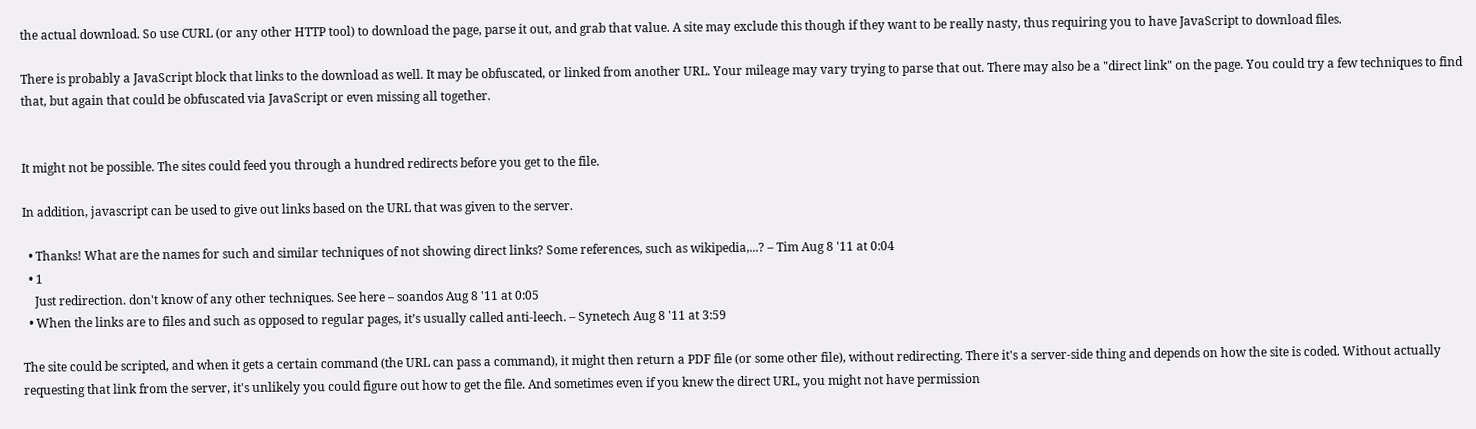the actual download. So use CURL (or any other HTTP tool) to download the page, parse it out, and grab that value. A site may exclude this though if they want to be really nasty, thus requiring you to have JavaScript to download files.

There is probably a JavaScript block that links to the download as well. It may be obfuscated, or linked from another URL. Your mileage may vary trying to parse that out. There may also be a "direct link" on the page. You could try a few techniques to find that, but again that could be obfuscated via JavaScript or even missing all together.


It might not be possible. The sites could feed you through a hundred redirects before you get to the file.

In addition, javascript can be used to give out links based on the URL that was given to the server.

  • Thanks! What are the names for such and similar techniques of not showing direct links? Some references, such as wikipedia,...? – Tim Aug 8 '11 at 0:04
  • 1
    Just redirection. don't know of any other techniques. See here – soandos Aug 8 '11 at 0:05
  • When the links are to files and such as opposed to regular pages, it’s usually called anti-leech. – Synetech Aug 8 '11 at 3:59

The site could be scripted, and when it gets a certain command (the URL can pass a command), it might then return a PDF file (or some other file), without redirecting. There it's a server-side thing and depends on how the site is coded. Without actually requesting that link from the server, it's unlikely you could figure out how to get the file. And sometimes even if you knew the direct URL, you might not have permission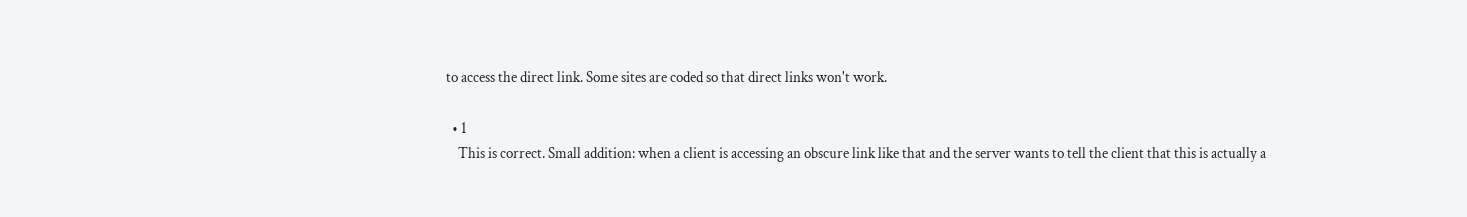to access the direct link. Some sites are coded so that direct links won't work.

  • 1
    This is correct. Small addition: when a client is accessing an obscure link like that and the server wants to tell the client that this is actually a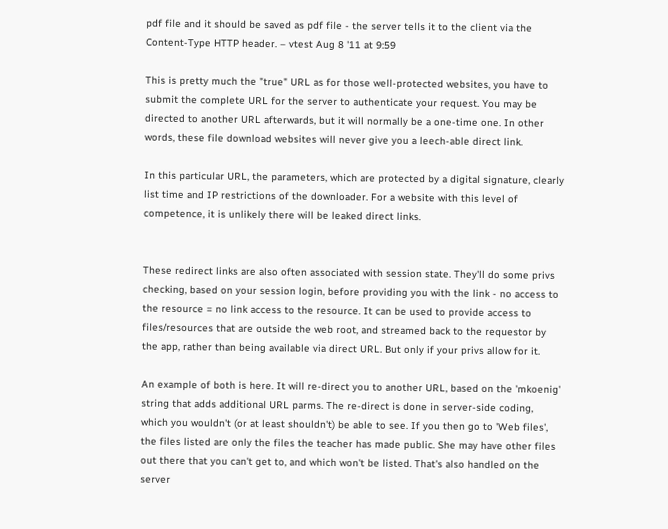pdf file and it should be saved as pdf file - the server tells it to the client via the Content-Type HTTP header. – vtest Aug 8 '11 at 9:59

This is pretty much the "true" URL as for those well-protected websites, you have to submit the complete URL for the server to authenticate your request. You may be directed to another URL afterwards, but it will normally be a one-time one. In other words, these file download websites will never give you a leech-able direct link.

In this particular URL, the parameters, which are protected by a digital signature, clearly list time and IP restrictions of the downloader. For a website with this level of competence, it is unlikely there will be leaked direct links.


These redirect links are also often associated with session state. They'll do some privs checking, based on your session login, before providing you with the link - no access to the resource = no link access to the resource. It can be used to provide access to files/resources that are outside the web root, and streamed back to the requestor by the app, rather than being available via direct URL. But only if your privs allow for it.

An example of both is here. It will re-direct you to another URL, based on the 'mkoenig' string that adds additional URL parms. The re-direct is done in server-side coding, which you wouldn't (or at least shouldn't) be able to see. If you then go to 'Web files', the files listed are only the files the teacher has made public. She may have other files out there that you can't get to, and which won't be listed. That's also handled on the server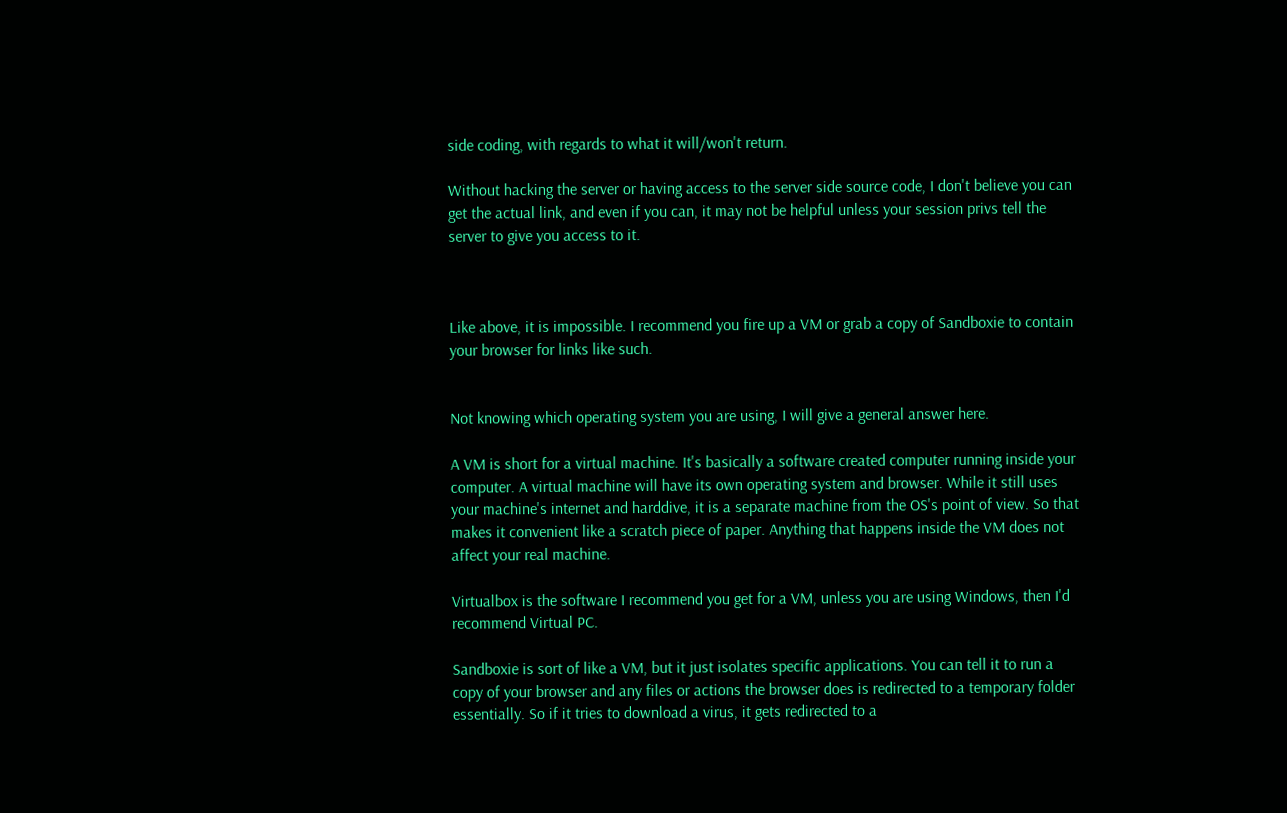side coding, with regards to what it will/won't return.

Without hacking the server or having access to the server side source code, I don't believe you can get the actual link, and even if you can, it may not be helpful unless your session privs tell the server to give you access to it.



Like above, it is impossible. I recommend you fire up a VM or grab a copy of Sandboxie to contain your browser for links like such.


Not knowing which operating system you are using, I will give a general answer here.

A VM is short for a virtual machine. It's basically a software created computer running inside your computer. A virtual machine will have its own operating system and browser. While it still uses your machine's internet and harddive, it is a separate machine from the OS's point of view. So that makes it convenient like a scratch piece of paper. Anything that happens inside the VM does not affect your real machine.

Virtualbox is the software I recommend you get for a VM, unless you are using Windows, then I'd recommend Virtual PC.

Sandboxie is sort of like a VM, but it just isolates specific applications. You can tell it to run a copy of your browser and any files or actions the browser does is redirected to a temporary folder essentially. So if it tries to download a virus, it gets redirected to a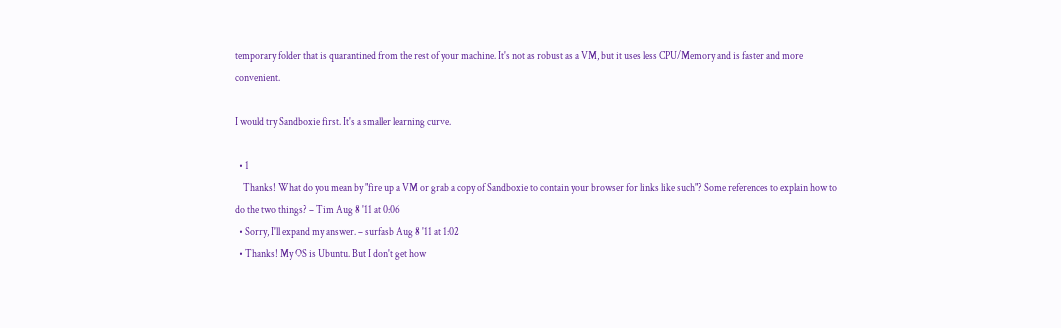temporary folder that is quarantined from the rest of your machine. It's not as robust as a VM, but it uses less CPU/Memory and is faster and more convenient.

I would try Sandboxie first. It's a smaller learning curve.

  • 1
    Thanks! What do you mean by "fire up a VM or grab a copy of Sandboxie to contain your browser for links like such"? Some references to explain how to do the two things? – Tim Aug 8 '11 at 0:06
  • Sorry, I'll expand my answer. – surfasb Aug 8 '11 at 1:02
  • Thanks! My OS is Ubuntu. But I don't get how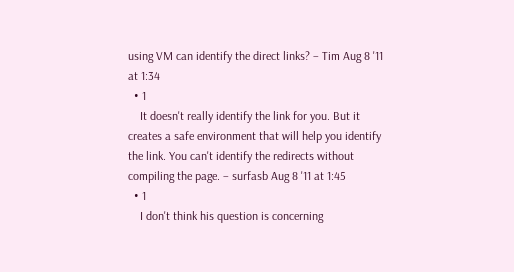using VM can identify the direct links? – Tim Aug 8 '11 at 1:34
  • 1
    It doesn't really identify the link for you. But it creates a safe environment that will help you identify the link. You can't identify the redirects without compiling the page. – surfasb Aug 8 '11 at 1:45
  • 1
    I don't think his question is concerning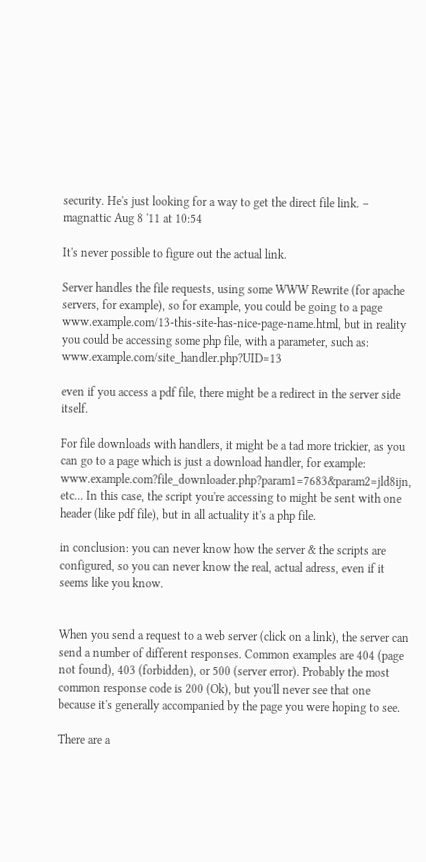security. He's just looking for a way to get the direct file link. – magnattic Aug 8 '11 at 10:54

It's never possible to figure out the actual link.

Server handles the file requests, using some WWW Rewrite (for apache servers, for example), so for example, you could be going to a page www.example.com/13-this-site-has-nice-page-name.html, but in reality you could be accessing some php file, with a parameter, such as: www.example.com/site_handler.php?UID=13

even if you access a pdf file, there might be a redirect in the server side itself.

For file downloads with handlers, it might be a tad more trickier, as you can go to a page which is just a download handler, for example: www.example.com?file_downloader.php?param1=7683&param2=jld8ijn, etc... In this case, the script you're accessing to might be sent with one header (like pdf file), but in all actuality it's a php file.

in conclusion: you can never know how the server & the scripts are configured, so you can never know the real, actual adress, even if it seems like you know.


When you send a request to a web server (click on a link), the server can send a number of different responses. Common examples are 404 (page not found), 403 (forbidden), or 500 (server error). Probably the most common response code is 200 (Ok), but you'll never see that one because it's generally accompanied by the page you were hoping to see.

There are a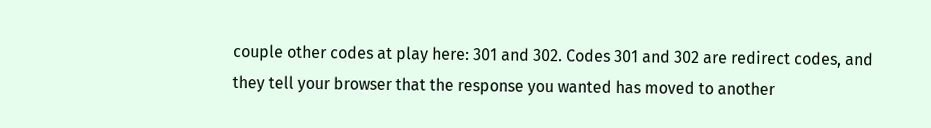couple other codes at play here: 301 and 302. Codes 301 and 302 are redirect codes, and they tell your browser that the response you wanted has moved to another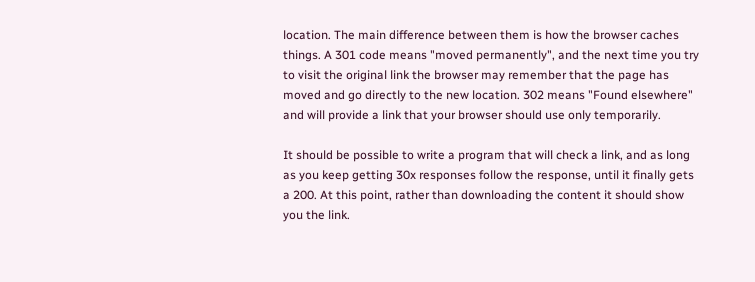location. The main difference between them is how the browser caches things. A 301 code means "moved permanently", and the next time you try to visit the original link the browser may remember that the page has moved and go directly to the new location. 302 means "Found elsewhere" and will provide a link that your browser should use only temporarily.

It should be possible to write a program that will check a link, and as long as you keep getting 30x responses follow the response, until it finally gets a 200. At this point, rather than downloading the content it should show you the link.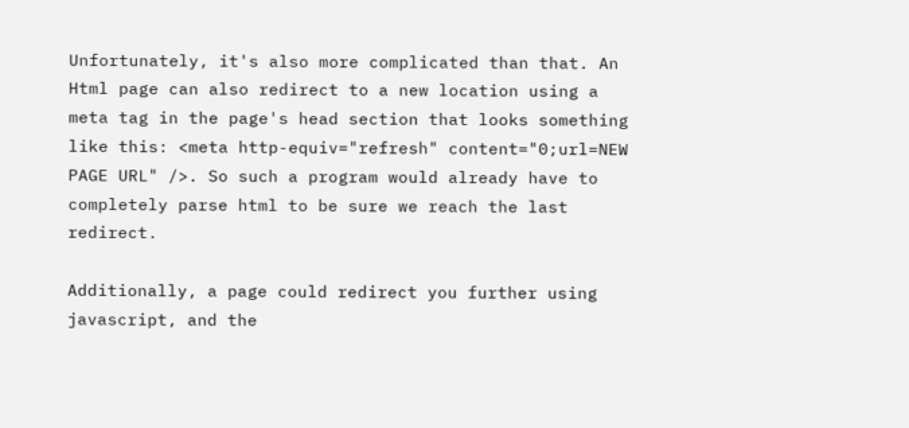Unfortunately, it's also more complicated than that. An Html page can also redirect to a new location using a meta tag in the page's head section that looks something like this: <meta http-equiv="refresh" content="0;url=NEW PAGE URL" />. So such a program would already have to completely parse html to be sure we reach the last redirect.

Additionally, a page could redirect you further using javascript, and the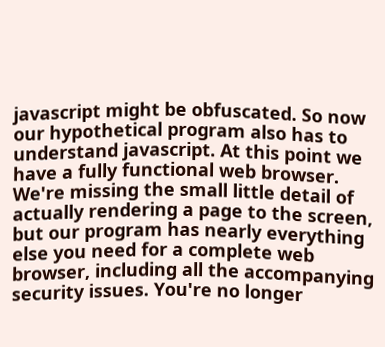javascript might be obfuscated. So now our hypothetical program also has to understand javascript. At this point we have a fully functional web browser. We're missing the small little detail of actually rendering a page to the screen, but our program has nearly everything else you need for a complete web browser, including all the accompanying security issues. You're no longer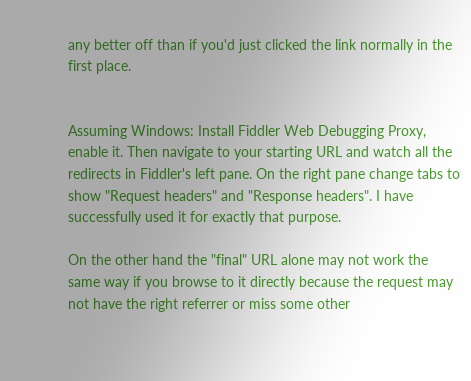any better off than if you'd just clicked the link normally in the first place.


Assuming Windows: Install Fiddler Web Debugging Proxy, enable it. Then navigate to your starting URL and watch all the redirects in Fiddler's left pane. On the right pane change tabs to show "Request headers" and "Response headers". I have successfully used it for exactly that purpose.

On the other hand the "final" URL alone may not work the same way if you browse to it directly because the request may not have the right referrer or miss some other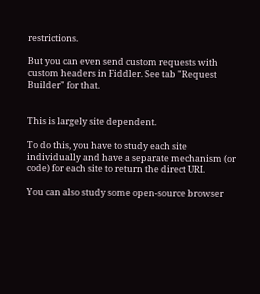restrictions.

But you can even send custom requests with custom headers in Fiddler. See tab "Request Builder" for that.


This is largely site dependent.

To do this, you have to study each site individually and have a separate mechanism (or code) for each site to return the direct URI.

You can also study some open-source browser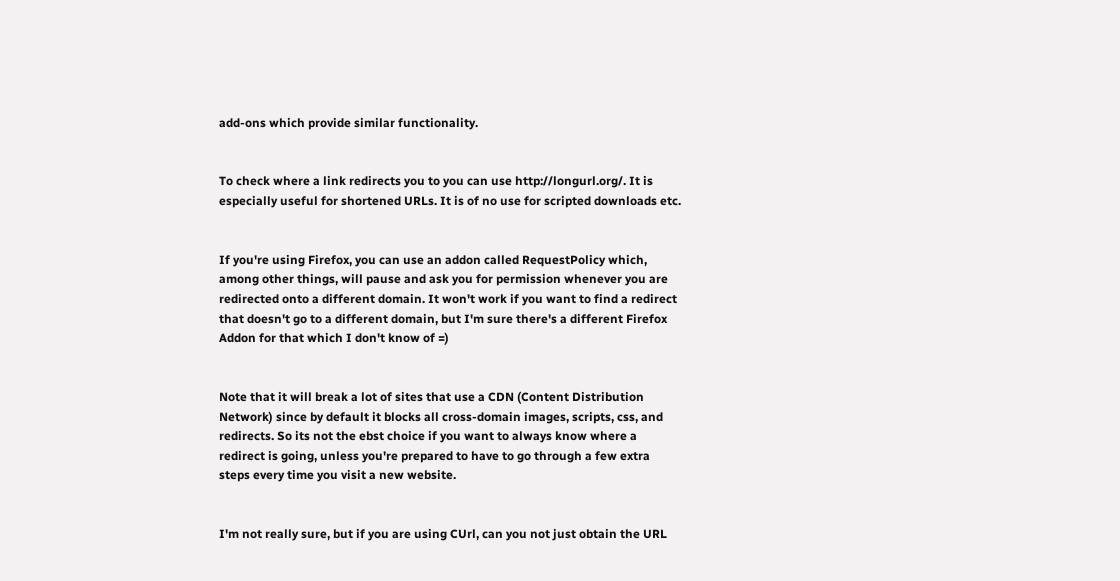add-ons which provide similar functionality.


To check where a link redirects you to you can use http://longurl.org/. It is especially useful for shortened URLs. It is of no use for scripted downloads etc.


If you're using Firefox, you can use an addon called RequestPolicy which, among other things, will pause and ask you for permission whenever you are redirected onto a different domain. It won't work if you want to find a redirect that doesn't go to a different domain, but I'm sure there's a different Firefox Addon for that which I don't know of =)


Note that it will break a lot of sites that use a CDN (Content Distribution Network) since by default it blocks all cross-domain images, scripts, css, and redirects. So its not the ebst choice if you want to always know where a redirect is going, unless you're prepared to have to go through a few extra steps every time you visit a new website.


I'm not really sure, but if you are using CUrl, can you not just obtain the URL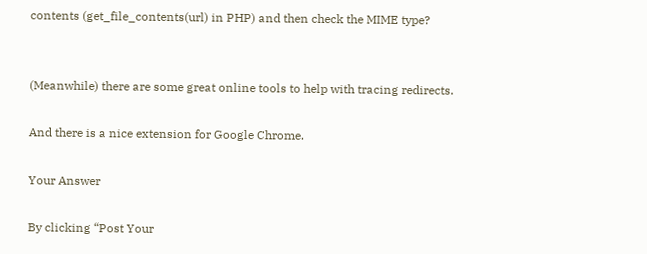contents (get_file_contents(url) in PHP) and then check the MIME type?


(Meanwhile) there are some great online tools to help with tracing redirects.

And there is a nice extension for Google Chrome.

Your Answer

By clicking “Post Your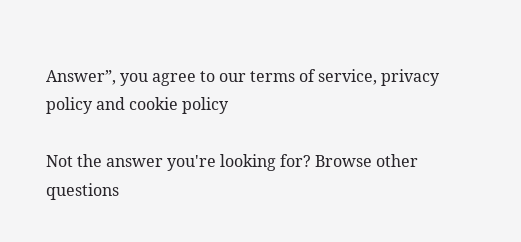Answer”, you agree to our terms of service, privacy policy and cookie policy

Not the answer you're looking for? Browse other questions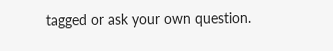tagged or ask your own question.